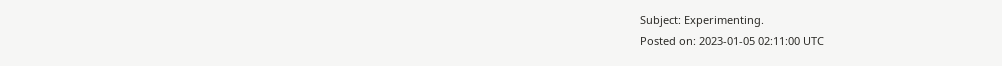Subject: Experimenting.
Posted on: 2023-01-05 02:11:00 UTC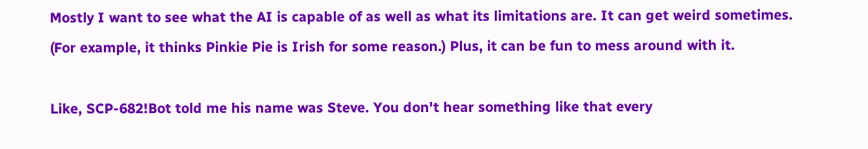Mostly I want to see what the AI is capable of as well as what its limitations are. It can get weird sometimes. (For example, it thinks Pinkie Pie is Irish for some reason.) Plus, it can be fun to mess around with it.

Like, SCP-682!Bot told me his name was Steve. You don't hear something like that every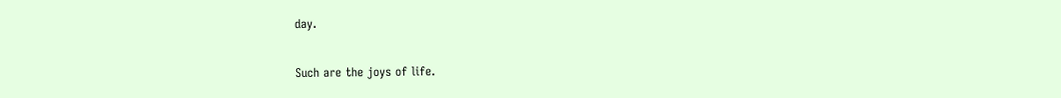day.

Such are the joys of life.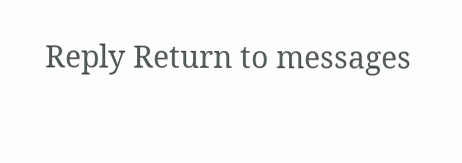Reply Return to messages